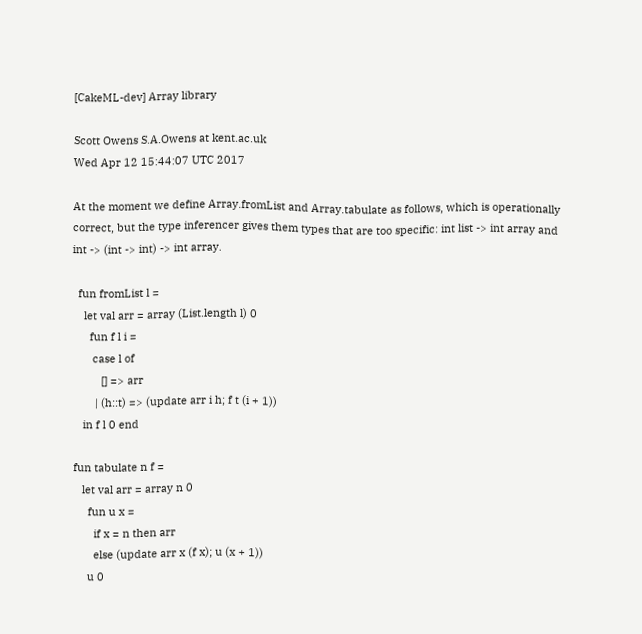[CakeML-dev] Array library

Scott Owens S.A.Owens at kent.ac.uk
Wed Apr 12 15:44:07 UTC 2017

At the moment we define Array.fromList and Array.tabulate as follows, which is operationally correct, but the type inferencer gives them types that are too specific: int list -> int array and int -> (int -> int) -> int array.

  fun fromList l =
    let val arr = array (List.length l) 0
      fun f l i =
       case l of
          [] => arr
        | (h::t) => (update arr i h; f t (i + 1))
    in f l 0 end

 fun tabulate n f =
    let val arr = array n 0
      fun u x =
        if x = n then arr
        else (update arr x (f x); u (x + 1))
      u 0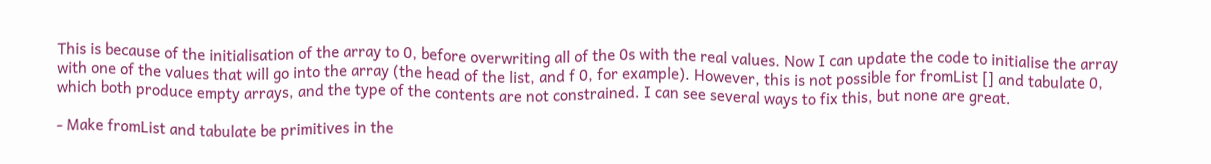This is because of the initialisation of the array to 0, before overwriting all of the 0s with the real values. Now I can update the code to initialise the array with one of the values that will go into the array (the head of the list, and f 0, for example). However, this is not possible for fromList [] and tabulate 0, which both produce empty arrays, and the type of the contents are not constrained. I can see several ways to fix this, but none are great.

- Make fromList and tabulate be primitives in the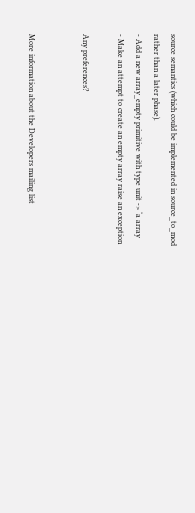source semantics (which could be implemented in source_to_mod rather than a later phase).
- Add a new array_empty primitive with type unit -> ‘a array
- Make an attempt to create an empty array raise an exception

Any preferences?


More information about the Developers mailing list